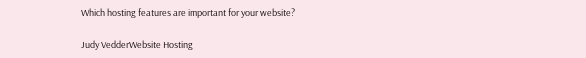Which hosting features are important for your website?

Judy VedderWebsite Hosting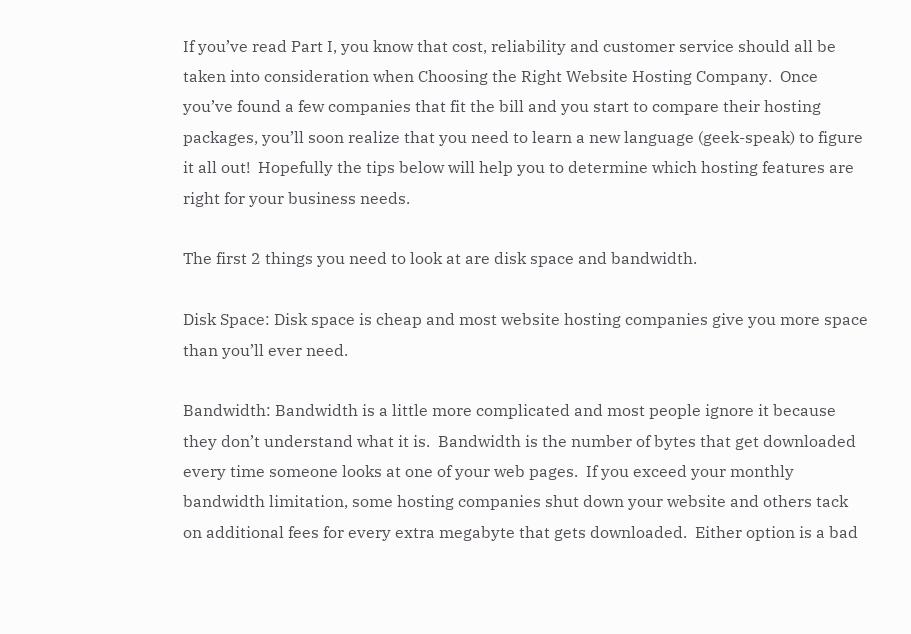If you’ve read Part I, you know that cost, reliability and customer service should all be taken into consideration when Choosing the Right Website Hosting Company.  Once you’ve found a few companies that fit the bill and you start to compare their hosting packages, you’ll soon realize that you need to learn a new language (geek-speak) to figure it all out!  Hopefully the tips below will help you to determine which hosting features are right for your business needs.

The first 2 things you need to look at are disk space and bandwidth.

Disk Space: Disk space is cheap and most website hosting companies give you more space than you’ll ever need.

Bandwidth: Bandwidth is a little more complicated and most people ignore it because they don’t understand what it is.  Bandwidth is the number of bytes that get downloaded every time someone looks at one of your web pages.  If you exceed your monthly bandwidth limitation, some hosting companies shut down your website and others tack on additional fees for every extra megabyte that gets downloaded.  Either option is a bad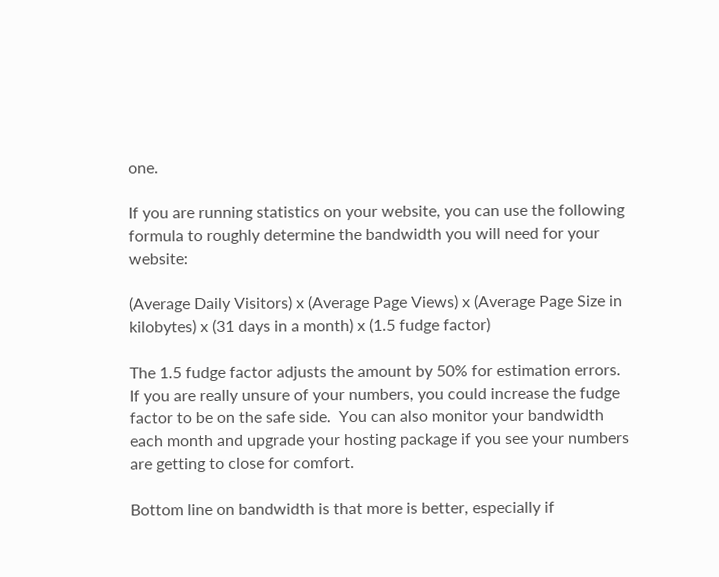one.

If you are running statistics on your website, you can use the following formula to roughly determine the bandwidth you will need for your website:

(Average Daily Visitors) x (Average Page Views) x (Average Page Size in kilobytes) x (31 days in a month) x (1.5 fudge factor)

The 1.5 fudge factor adjusts the amount by 50% for estimation errors.  If you are really unsure of your numbers, you could increase the fudge factor to be on the safe side.  You can also monitor your bandwidth each month and upgrade your hosting package if you see your numbers are getting to close for comfort.

Bottom line on bandwidth is that more is better, especially if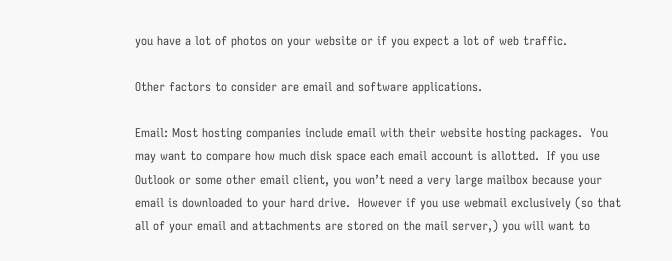you have a lot of photos on your website or if you expect a lot of web traffic.

Other factors to consider are email and software applications.

Email: Most hosting companies include email with their website hosting packages.  You may want to compare how much disk space each email account is allotted.  If you use Outlook or some other email client, you won’t need a very large mailbox because your email is downloaded to your hard drive.  However if you use webmail exclusively (so that all of your email and attachments are stored on the mail server,) you will want to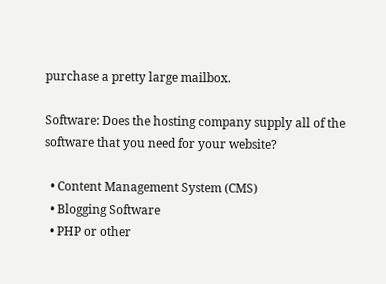purchase a pretty large mailbox.

Software: Does the hosting company supply all of the software that you need for your website?

  • Content Management System (CMS)
  • Blogging Software
  • PHP or other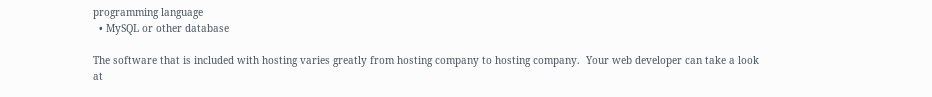programming language
  • MySQL or other database

The software that is included with hosting varies greatly from hosting company to hosting company.  Your web developer can take a look at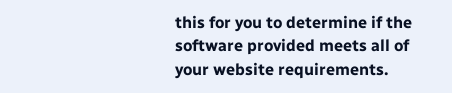this for you to determine if the software provided meets all of your website requirements.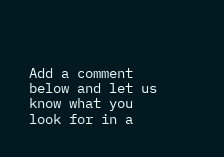Add a comment below and let us know what you look for in a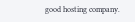good hosting company.